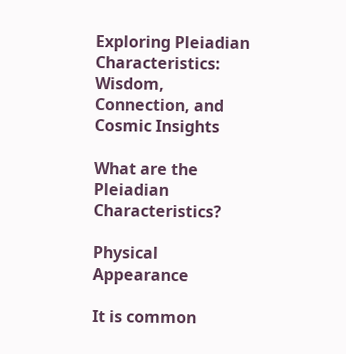Exploring Pleiadian Characteristics: Wisdom, Connection, and Cosmic Insights

What are the Pleiadian Characteristics?

Physical Appearance

It is common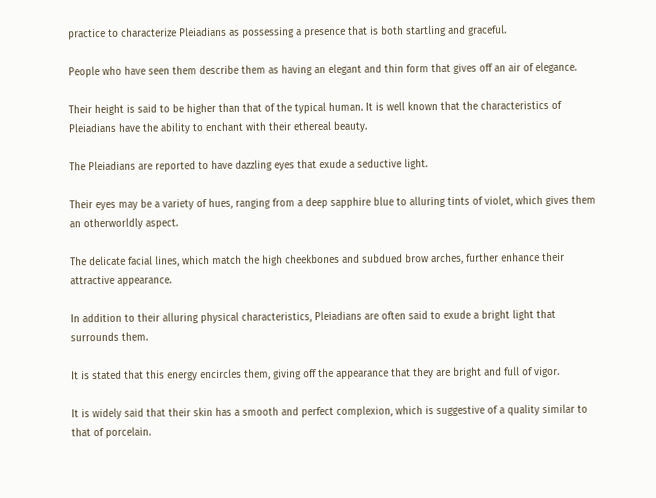practice to characterize Pleiadians as possessing a presence that is both startling and graceful.

People who have seen them describe them as having an elegant and thin form that gives off an air of elegance.

Their height is said to be higher than that of the typical human. It is well known that the characteristics of Pleiadians have the ability to enchant with their ethereal beauty.

The Pleiadians are reported to have dazzling eyes that exude a seductive light.

Their eyes may be a variety of hues, ranging from a deep sapphire blue to alluring tints of violet, which gives them an otherworldly aspect.

The delicate facial lines, which match the high cheekbones and subdued brow arches, further enhance their attractive appearance.

In addition to their alluring physical characteristics, Pleiadians are often said to exude a bright light that surrounds them.

It is stated that this energy encircles them, giving off the appearance that they are bright and full of vigor.

It is widely said that their skin has a smooth and perfect complexion, which is suggestive of a quality similar to that of porcelain.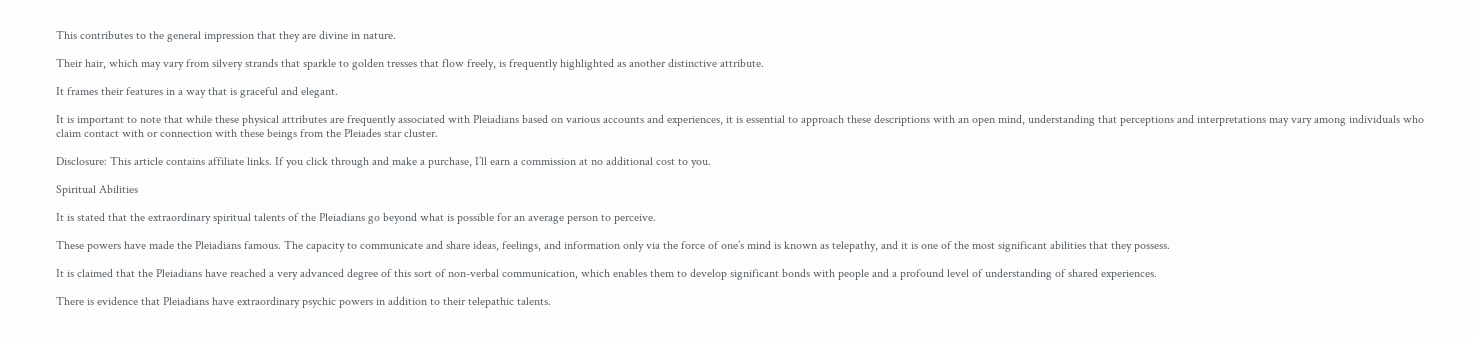This contributes to the general impression that they are divine in nature.

Their hair, which may vary from silvery strands that sparkle to golden tresses that flow freely, is frequently highlighted as another distinctive attribute.

It frames their features in a way that is graceful and elegant.

It is important to note that while these physical attributes are frequently associated with Pleiadians based on various accounts and experiences, it is essential to approach these descriptions with an open mind, understanding that perceptions and interpretations may vary among individuals who claim contact with or connection with these beings from the Pleiades star cluster.

Disclosure: This article contains affiliate links. If you click through and make a purchase, I’ll earn a commission at no additional cost to you.

Spiritual Abilities

It is stated that the extraordinary spiritual talents of the Pleiadians go beyond what is possible for an average person to perceive.

These powers have made the Pleiadians famous. The capacity to communicate and share ideas, feelings, and information only via the force of one’s mind is known as telepathy, and it is one of the most significant abilities that they possess.

It is claimed that the Pleiadians have reached a very advanced degree of this sort of non-verbal communication, which enables them to develop significant bonds with people and a profound level of understanding of shared experiences.

There is evidence that Pleiadians have extraordinary psychic powers in addition to their telepathic talents.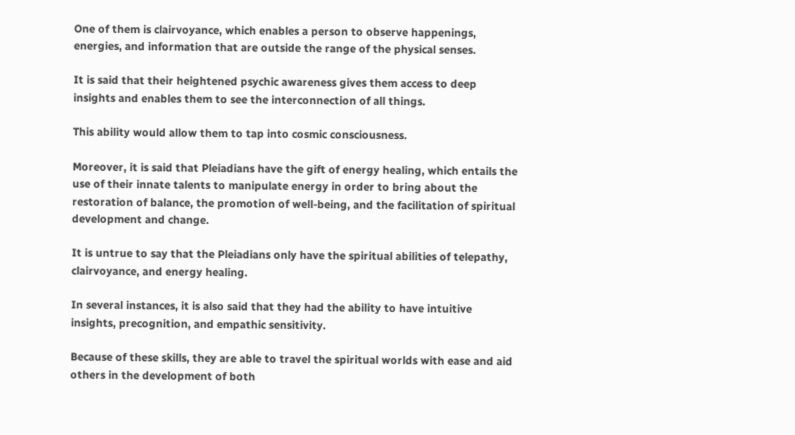One of them is clairvoyance, which enables a person to observe happenings, energies, and information that are outside the range of the physical senses.

It is said that their heightened psychic awareness gives them access to deep insights and enables them to see the interconnection of all things.

This ability would allow them to tap into cosmic consciousness.

Moreover, it is said that Pleiadians have the gift of energy healing, which entails the use of their innate talents to manipulate energy in order to bring about the restoration of balance, the promotion of well-being, and the facilitation of spiritual development and change.

It is untrue to say that the Pleiadians only have the spiritual abilities of telepathy, clairvoyance, and energy healing.

In several instances, it is also said that they had the ability to have intuitive insights, precognition, and empathic sensitivity.

Because of these skills, they are able to travel the spiritual worlds with ease and aid others in the development of both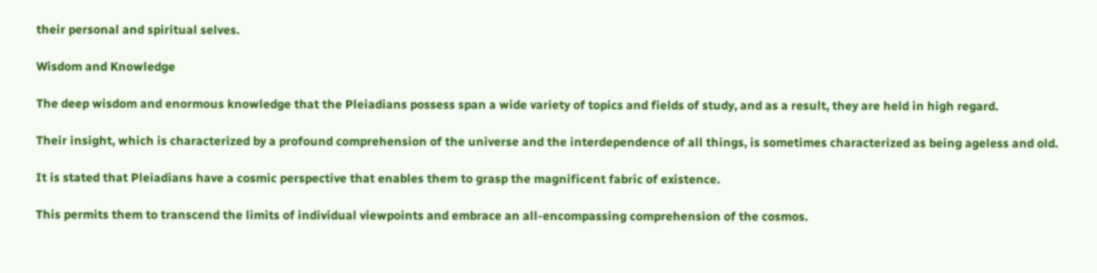their personal and spiritual selves.

Wisdom and Knowledge

The deep wisdom and enormous knowledge that the Pleiadians possess span a wide variety of topics and fields of study, and as a result, they are held in high regard.

Their insight, which is characterized by a profound comprehension of the universe and the interdependence of all things, is sometimes characterized as being ageless and old.

It is stated that Pleiadians have a cosmic perspective that enables them to grasp the magnificent fabric of existence.

This permits them to transcend the limits of individual viewpoints and embrace an all-encompassing comprehension of the cosmos.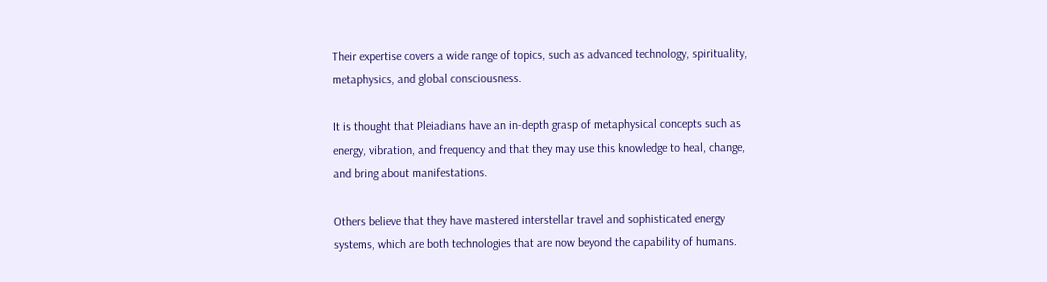Their expertise covers a wide range of topics, such as advanced technology, spirituality, metaphysics, and global consciousness.

It is thought that Pleiadians have an in-depth grasp of metaphysical concepts such as energy, vibration, and frequency and that they may use this knowledge to heal, change, and bring about manifestations.

Others believe that they have mastered interstellar travel and sophisticated energy systems, which are both technologies that are now beyond the capability of humans.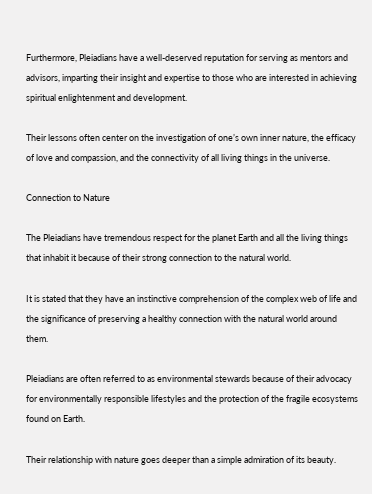Furthermore, Pleiadians have a well-deserved reputation for serving as mentors and advisors, imparting their insight and expertise to those who are interested in achieving spiritual enlightenment and development.

Their lessons often center on the investigation of one’s own inner nature, the efficacy of love and compassion, and the connectivity of all living things in the universe.

Connection to Nature

The Pleiadians have tremendous respect for the planet Earth and all the living things that inhabit it because of their strong connection to the natural world.

It is stated that they have an instinctive comprehension of the complex web of life and the significance of preserving a healthy connection with the natural world around them.

Pleiadians are often referred to as environmental stewards because of their advocacy for environmentally responsible lifestyles and the protection of the fragile ecosystems found on Earth.

Their relationship with nature goes deeper than a simple admiration of its beauty.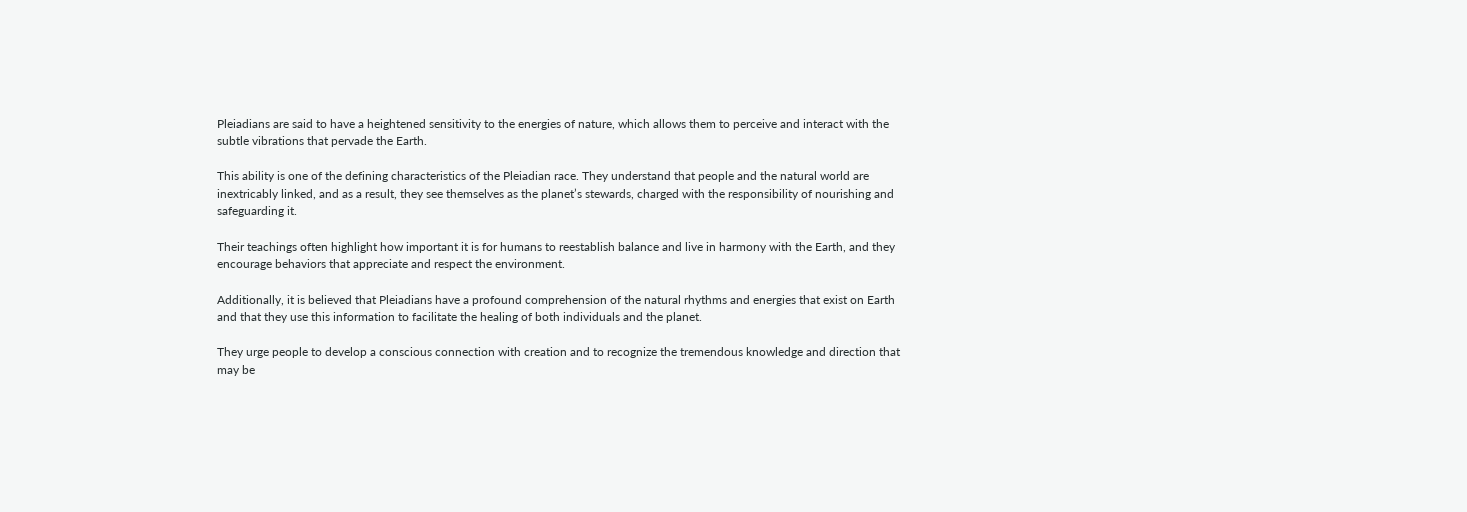Pleiadians are said to have a heightened sensitivity to the energies of nature, which allows them to perceive and interact with the subtle vibrations that pervade the Earth.

This ability is one of the defining characteristics of the Pleiadian race. They understand that people and the natural world are inextricably linked, and as a result, they see themselves as the planet’s stewards, charged with the responsibility of nourishing and safeguarding it.

Their teachings often highlight how important it is for humans to reestablish balance and live in harmony with the Earth, and they encourage behaviors that appreciate and respect the environment.

Additionally, it is believed that Pleiadians have a profound comprehension of the natural rhythms and energies that exist on Earth and that they use this information to facilitate the healing of both individuals and the planet.

They urge people to develop a conscious connection with creation and to recognize the tremendous knowledge and direction that may be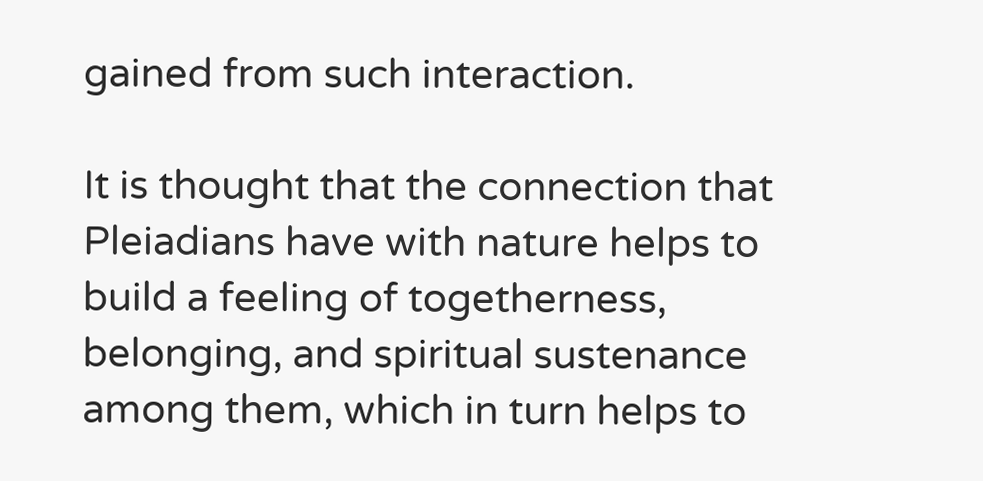gained from such interaction.

It is thought that the connection that Pleiadians have with nature helps to build a feeling of togetherness, belonging, and spiritual sustenance among them, which in turn helps to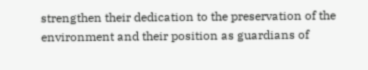strengthen their dedication to the preservation of the environment and their position as guardians of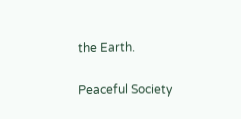the Earth.

Peaceful Society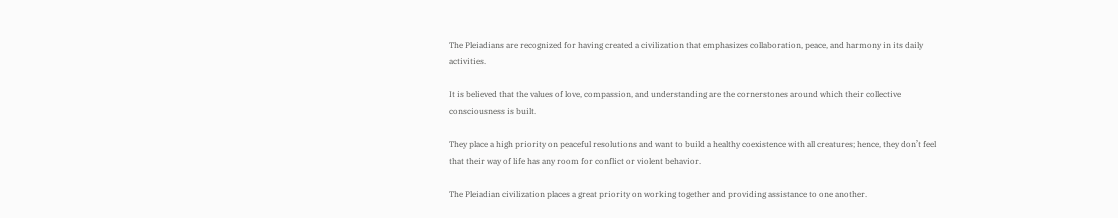The Pleiadians are recognized for having created a civilization that emphasizes collaboration, peace, and harmony in its daily activities.

It is believed that the values of love, compassion, and understanding are the cornerstones around which their collective consciousness is built.

They place a high priority on peaceful resolutions and want to build a healthy coexistence with all creatures; hence, they don’t feel that their way of life has any room for conflict or violent behavior.

The Pleiadian civilization places a great priority on working together and providing assistance to one another.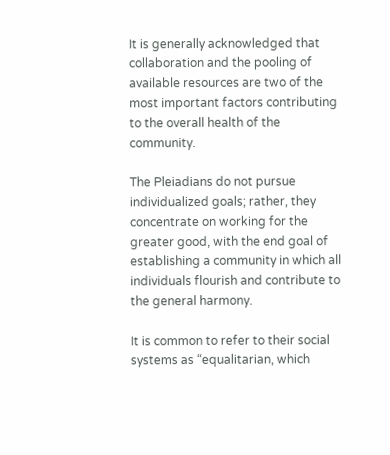It is generally acknowledged that collaboration and the pooling of available resources are two of the most important factors contributing to the overall health of the community.

The Pleiadians do not pursue individualized goals; rather, they concentrate on working for the greater good, with the end goal of establishing a community in which all individuals flourish and contribute to the general harmony.

It is common to refer to their social systems as “equalitarian, which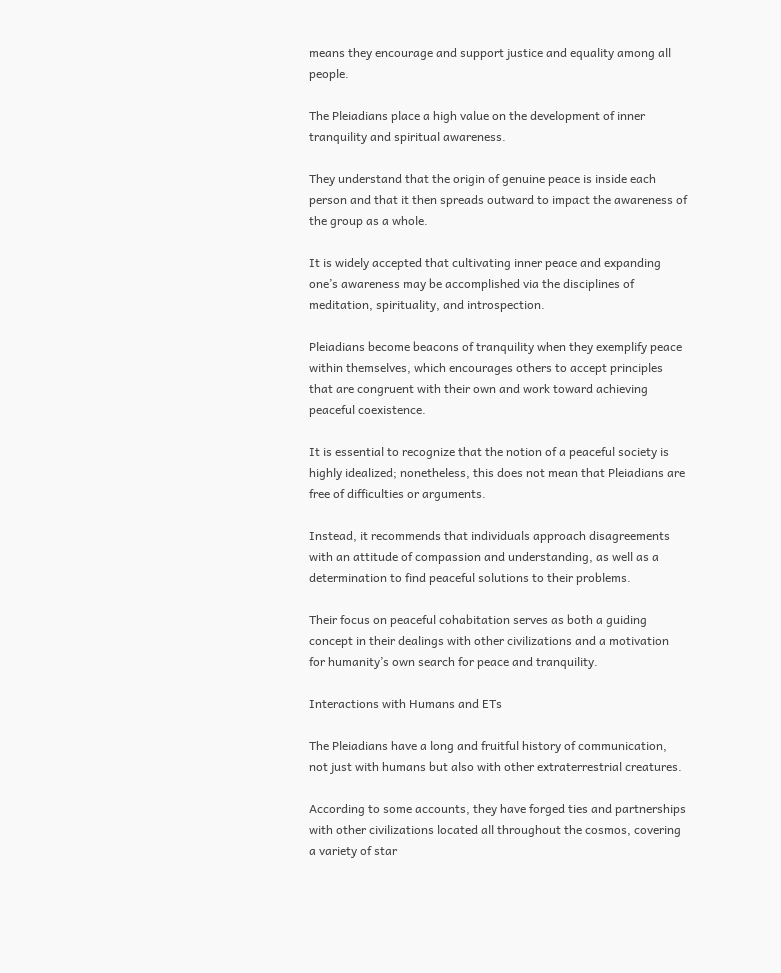means they encourage and support justice and equality among all people.

The Pleiadians place a high value on the development of inner tranquility and spiritual awareness.

They understand that the origin of genuine peace is inside each person and that it then spreads outward to impact the awareness of the group as a whole.

It is widely accepted that cultivating inner peace and expanding one’s awareness may be accomplished via the disciplines of meditation, spirituality, and introspection.

Pleiadians become beacons of tranquility when they exemplify peace within themselves, which encourages others to accept principles that are congruent with their own and work toward achieving peaceful coexistence.

It is essential to recognize that the notion of a peaceful society is highly idealized; nonetheless, this does not mean that Pleiadians are free of difficulties or arguments.

Instead, it recommends that individuals approach disagreements with an attitude of compassion and understanding, as well as a determination to find peaceful solutions to their problems.

Their focus on peaceful cohabitation serves as both a guiding concept in their dealings with other civilizations and a motivation for humanity’s own search for peace and tranquility.

Interactions with Humans and ETs

The Pleiadians have a long and fruitful history of communication, not just with humans but also with other extraterrestrial creatures.

According to some accounts, they have forged ties and partnerships with other civilizations located all throughout the cosmos, covering a variety of star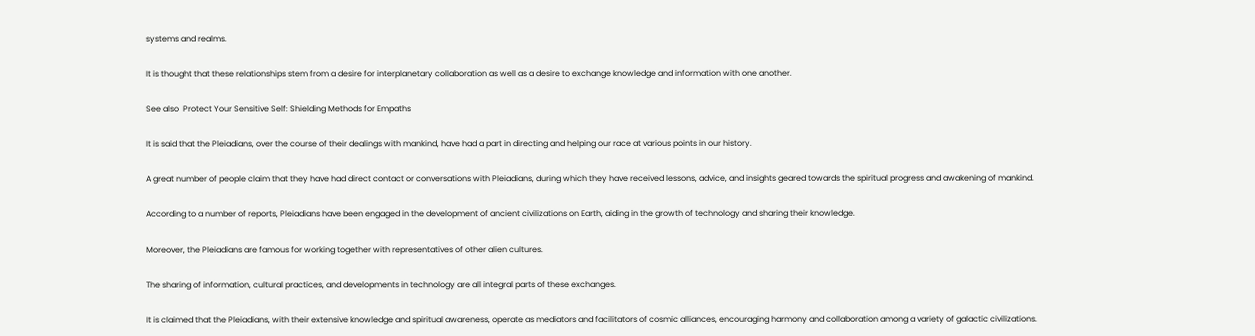systems and realms.

It is thought that these relationships stem from a desire for interplanetary collaboration as well as a desire to exchange knowledge and information with one another.

See also  Protect Your Sensitive Self: Shielding Methods for Empaths

It is said that the Pleiadians, over the course of their dealings with mankind, have had a part in directing and helping our race at various points in our history.

A great number of people claim that they have had direct contact or conversations with Pleiadians, during which they have received lessons, advice, and insights geared towards the spiritual progress and awakening of mankind.

According to a number of reports, Pleiadians have been engaged in the development of ancient civilizations on Earth, aiding in the growth of technology and sharing their knowledge.

Moreover, the Pleiadians are famous for working together with representatives of other alien cultures.

The sharing of information, cultural practices, and developments in technology are all integral parts of these exchanges.

It is claimed that the Pleiadians, with their extensive knowledge and spiritual awareness, operate as mediators and facilitators of cosmic alliances, encouraging harmony and collaboration among a variety of galactic civilizations.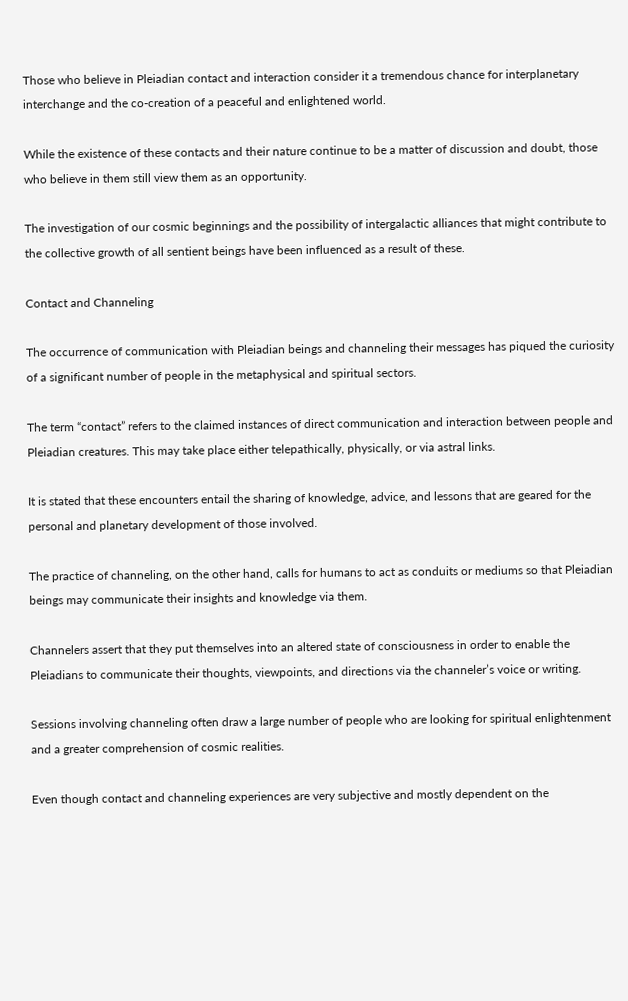Those who believe in Pleiadian contact and interaction consider it a tremendous chance for interplanetary interchange and the co-creation of a peaceful and enlightened world.

While the existence of these contacts and their nature continue to be a matter of discussion and doubt, those who believe in them still view them as an opportunity.

The investigation of our cosmic beginnings and the possibility of intergalactic alliances that might contribute to the collective growth of all sentient beings have been influenced as a result of these.

Contact and Channeling

The occurrence of communication with Pleiadian beings and channeling their messages has piqued the curiosity of a significant number of people in the metaphysical and spiritual sectors.

The term “contact” refers to the claimed instances of direct communication and interaction between people and Pleiadian creatures. This may take place either telepathically, physically, or via astral links.

It is stated that these encounters entail the sharing of knowledge, advice, and lessons that are geared for the personal and planetary development of those involved.

The practice of channeling, on the other hand, calls for humans to act as conduits or mediums so that Pleiadian beings may communicate their insights and knowledge via them.

Channelers assert that they put themselves into an altered state of consciousness in order to enable the Pleiadians to communicate their thoughts, viewpoints, and directions via the channeler’s voice or writing.

Sessions involving channeling often draw a large number of people who are looking for spiritual enlightenment and a greater comprehension of cosmic realities.

Even though contact and channeling experiences are very subjective and mostly dependent on the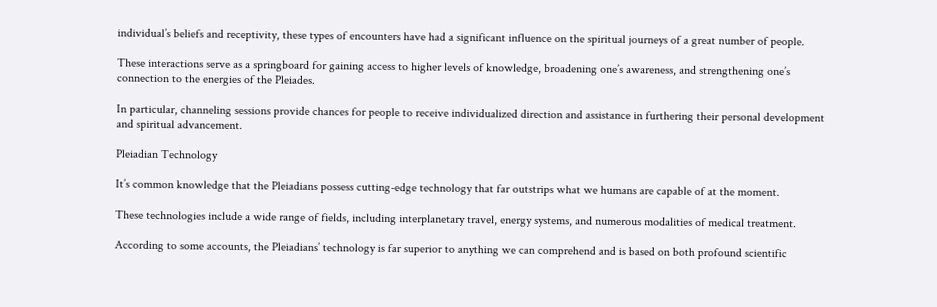individual’s beliefs and receptivity, these types of encounters have had a significant influence on the spiritual journeys of a great number of people.

These interactions serve as a springboard for gaining access to higher levels of knowledge, broadening one’s awareness, and strengthening one’s connection to the energies of the Pleiades.

In particular, channeling sessions provide chances for people to receive individualized direction and assistance in furthering their personal development and spiritual advancement.

Pleiadian Technology

It’s common knowledge that the Pleiadians possess cutting-edge technology that far outstrips what we humans are capable of at the moment.

These technologies include a wide range of fields, including interplanetary travel, energy systems, and numerous modalities of medical treatment.

According to some accounts, the Pleiadians’ technology is far superior to anything we can comprehend and is based on both profound scientific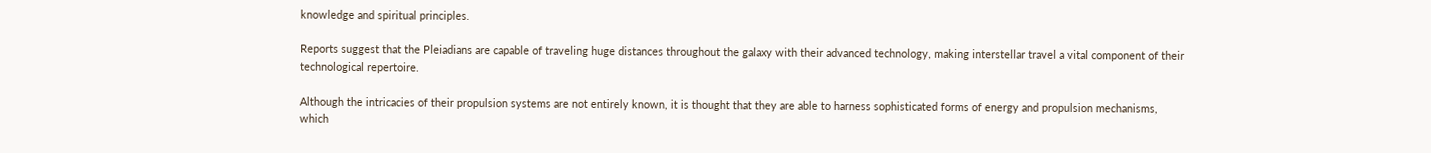knowledge and spiritual principles.

Reports suggest that the Pleiadians are capable of traveling huge distances throughout the galaxy with their advanced technology, making interstellar travel a vital component of their technological repertoire.

Although the intricacies of their propulsion systems are not entirely known, it is thought that they are able to harness sophisticated forms of energy and propulsion mechanisms, which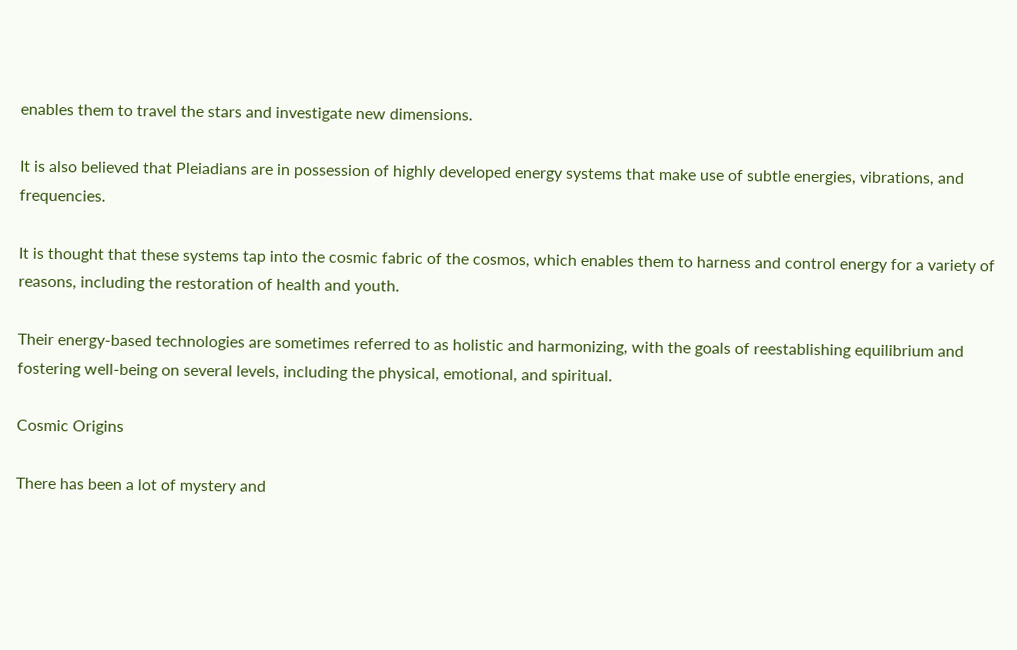enables them to travel the stars and investigate new dimensions.

It is also believed that Pleiadians are in possession of highly developed energy systems that make use of subtle energies, vibrations, and frequencies.

It is thought that these systems tap into the cosmic fabric of the cosmos, which enables them to harness and control energy for a variety of reasons, including the restoration of health and youth.

Their energy-based technologies are sometimes referred to as holistic and harmonizing, with the goals of reestablishing equilibrium and fostering well-being on several levels, including the physical, emotional, and spiritual.

Cosmic Origins

There has been a lot of mystery and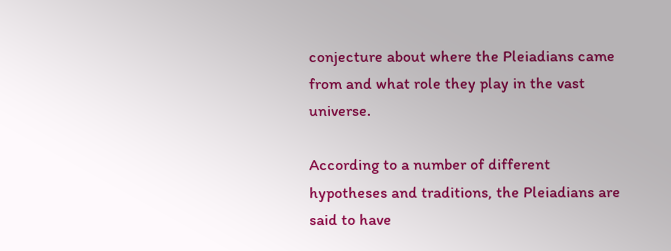conjecture about where the Pleiadians came from and what role they play in the vast universe.

According to a number of different hypotheses and traditions, the Pleiadians are said to have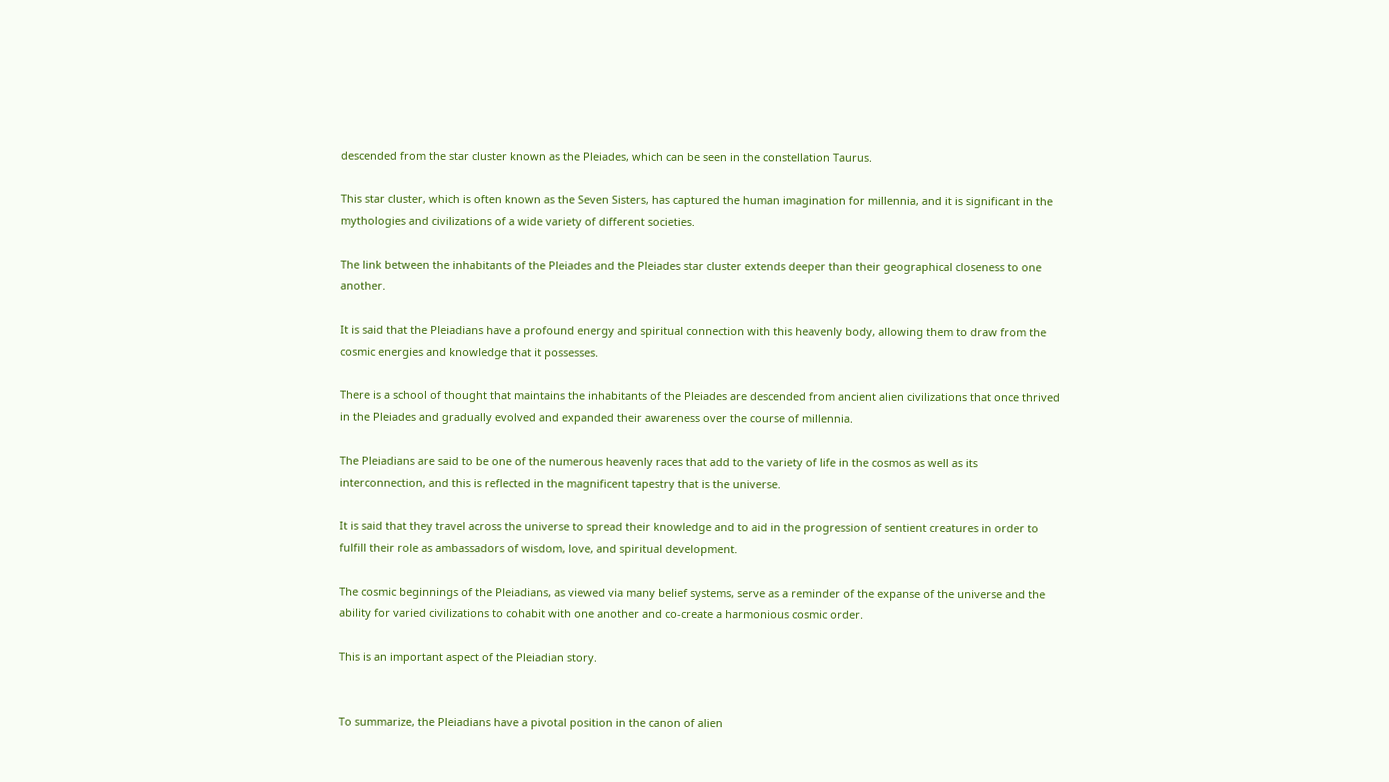descended from the star cluster known as the Pleiades, which can be seen in the constellation Taurus.

This star cluster, which is often known as the Seven Sisters, has captured the human imagination for millennia, and it is significant in the mythologies and civilizations of a wide variety of different societies.

The link between the inhabitants of the Pleiades and the Pleiades star cluster extends deeper than their geographical closeness to one another.

It is said that the Pleiadians have a profound energy and spiritual connection with this heavenly body, allowing them to draw from the cosmic energies and knowledge that it possesses.

There is a school of thought that maintains the inhabitants of the Pleiades are descended from ancient alien civilizations that once thrived in the Pleiades and gradually evolved and expanded their awareness over the course of millennia.

The Pleiadians are said to be one of the numerous heavenly races that add to the variety of life in the cosmos as well as its interconnection, and this is reflected in the magnificent tapestry that is the universe.

It is said that they travel across the universe to spread their knowledge and to aid in the progression of sentient creatures in order to fulfill their role as ambassadors of wisdom, love, and spiritual development.

The cosmic beginnings of the Pleiadians, as viewed via many belief systems, serve as a reminder of the expanse of the universe and the ability for varied civilizations to cohabit with one another and co-create a harmonious cosmic order.

This is an important aspect of the Pleiadian story.


To summarize, the Pleiadians have a pivotal position in the canon of alien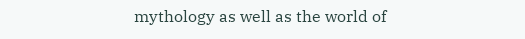mythology as well as the world of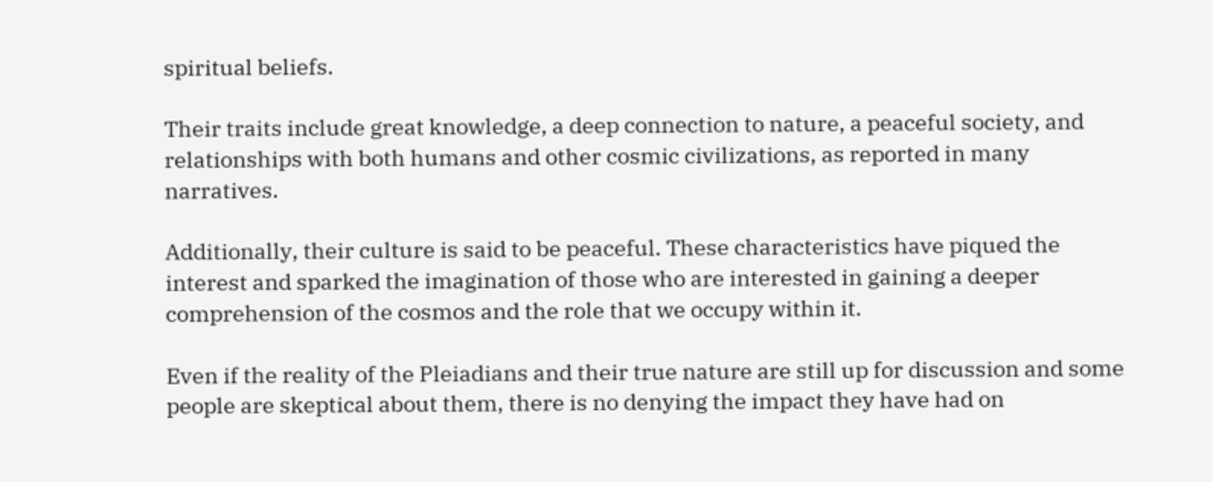spiritual beliefs.

Their traits include great knowledge, a deep connection to nature, a peaceful society, and relationships with both humans and other cosmic civilizations, as reported in many narratives.

Additionally, their culture is said to be peaceful. These characteristics have piqued the interest and sparked the imagination of those who are interested in gaining a deeper comprehension of the cosmos and the role that we occupy within it.

Even if the reality of the Pleiadians and their true nature are still up for discussion and some people are skeptical about them, there is no denying the impact they have had on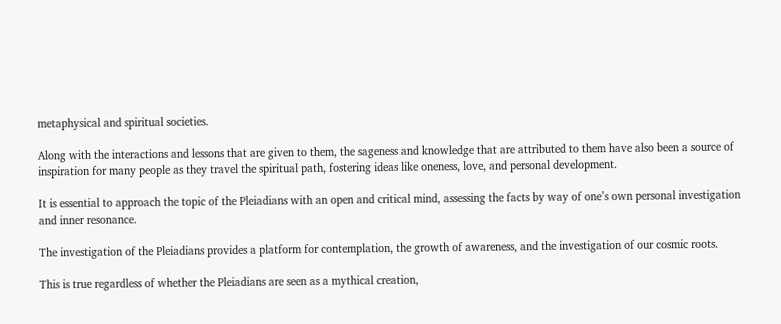metaphysical and spiritual societies.

Along with the interactions and lessons that are given to them, the sageness and knowledge that are attributed to them have also been a source of inspiration for many people as they travel the spiritual path, fostering ideas like oneness, love, and personal development.

It is essential to approach the topic of the Pleiadians with an open and critical mind, assessing the facts by way of one’s own personal investigation and inner resonance.

The investigation of the Pleiadians provides a platform for contemplation, the growth of awareness, and the investigation of our cosmic roots.

This is true regardless of whether the Pleiadians are seen as a mythical creation,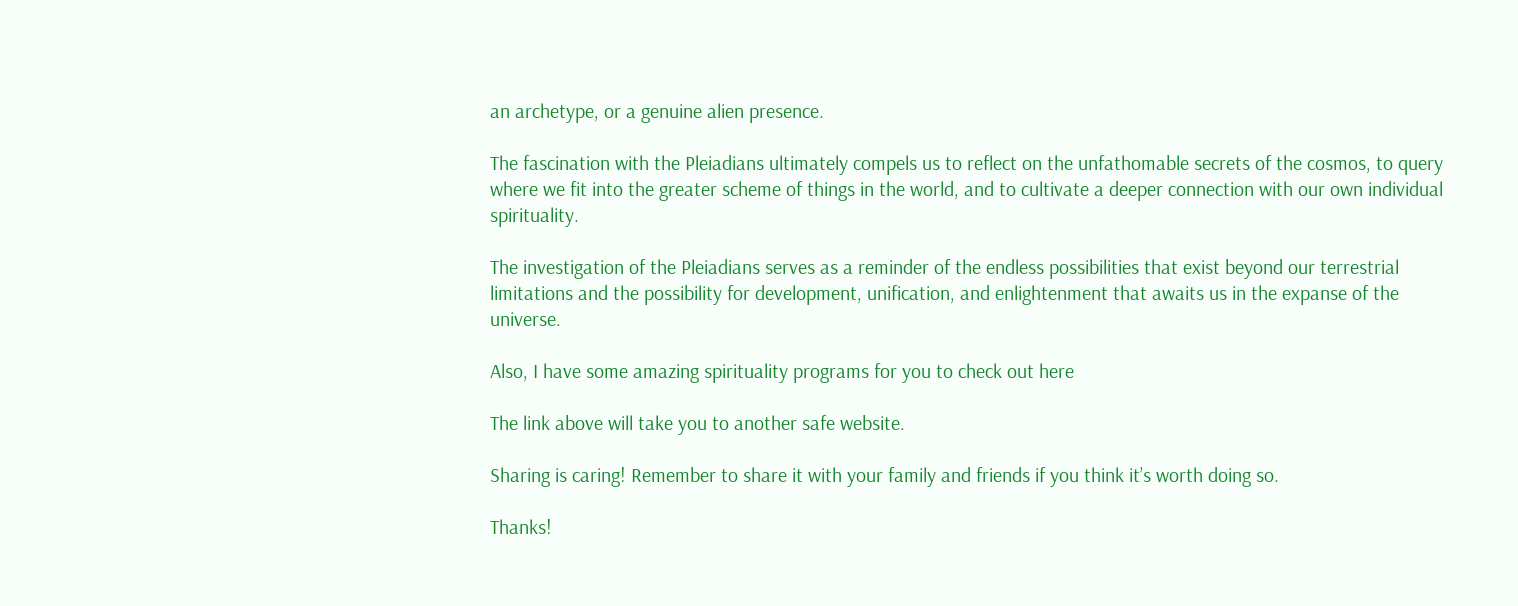an archetype, or a genuine alien presence.

The fascination with the Pleiadians ultimately compels us to reflect on the unfathomable secrets of the cosmos, to query where we fit into the greater scheme of things in the world, and to cultivate a deeper connection with our own individual spirituality.

The investigation of the Pleiadians serves as a reminder of the endless possibilities that exist beyond our terrestrial limitations and the possibility for development, unification, and enlightenment that awaits us in the expanse of the universe.

Also, I have some amazing spirituality programs for you to check out here

The link above will take you to another safe website.

Sharing is caring! Remember to share it with your family and friends if you think it’s worth doing so.

Thanks!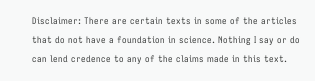Disclaimer: There are certain texts in some of the articles that do not have a foundation in science. Nothing I say or do can lend credence to any of the claims made in this text.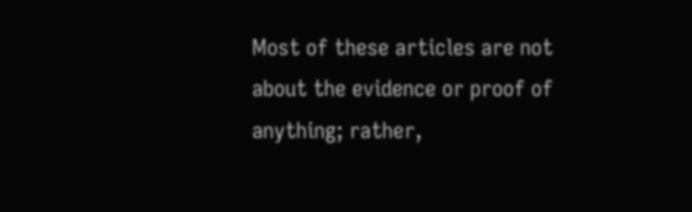Most of these articles are not about the evidence or proof of anything; rather,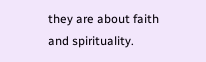they are about faith and spirituality.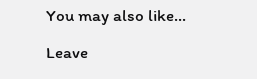You may also like...

Leave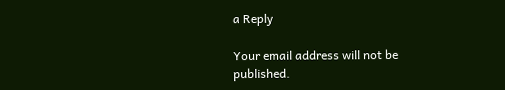a Reply

Your email address will not be published.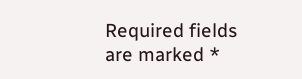Required fields are marked *